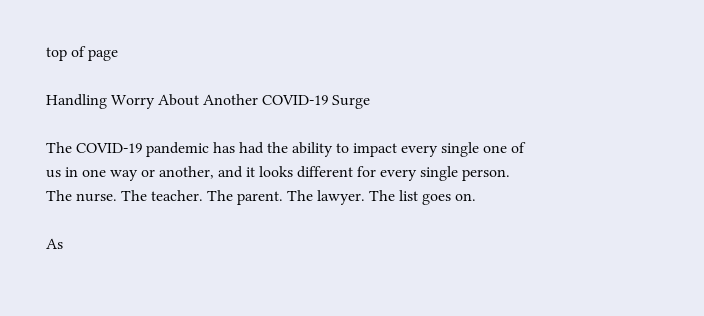top of page

Handling Worry About Another COVID-19 Surge

The COVID-19 pandemic has had the ability to impact every single one of us in one way or another, and it looks different for every single person. The nurse. The teacher. The parent. The lawyer. The list goes on.

As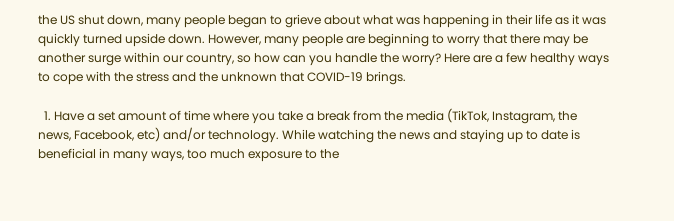the US shut down, many people began to grieve about what was happening in their life as it was quickly turned upside down. However, many people are beginning to worry that there may be another surge within our country, so how can you handle the worry? Here are a few healthy ways to cope with the stress and the unknown that COVID-19 brings.

  1. Have a set amount of time where you take a break from the media (TikTok, Instagram, the news, Facebook, etc) and/or technology. While watching the news and staying up to date is beneficial in many ways, too much exposure to the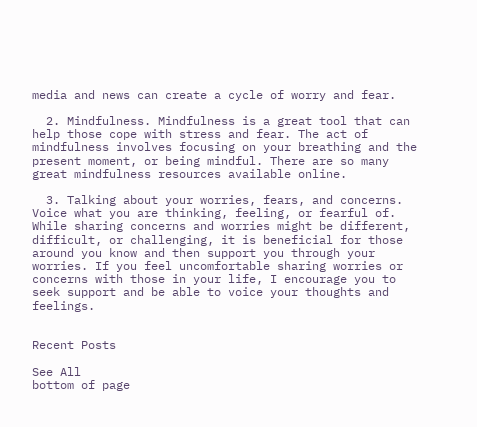media and news can create a cycle of worry and fear.

  2. Mindfulness. Mindfulness is a great tool that can help those cope with stress and fear. The act of mindfulness involves focusing on your breathing and the present moment, or being mindful. There are so many great mindfulness resources available online.

  3. Talking about your worries, fears, and concerns. Voice what you are thinking, feeling, or fearful of. While sharing concerns and worries might be different, difficult, or challenging, it is beneficial for those around you know and then support you through your worries. If you feel uncomfortable sharing worries or concerns with those in your life, I encourage you to seek support and be able to voice your thoughts and feelings.


Recent Posts

See All
bottom of page